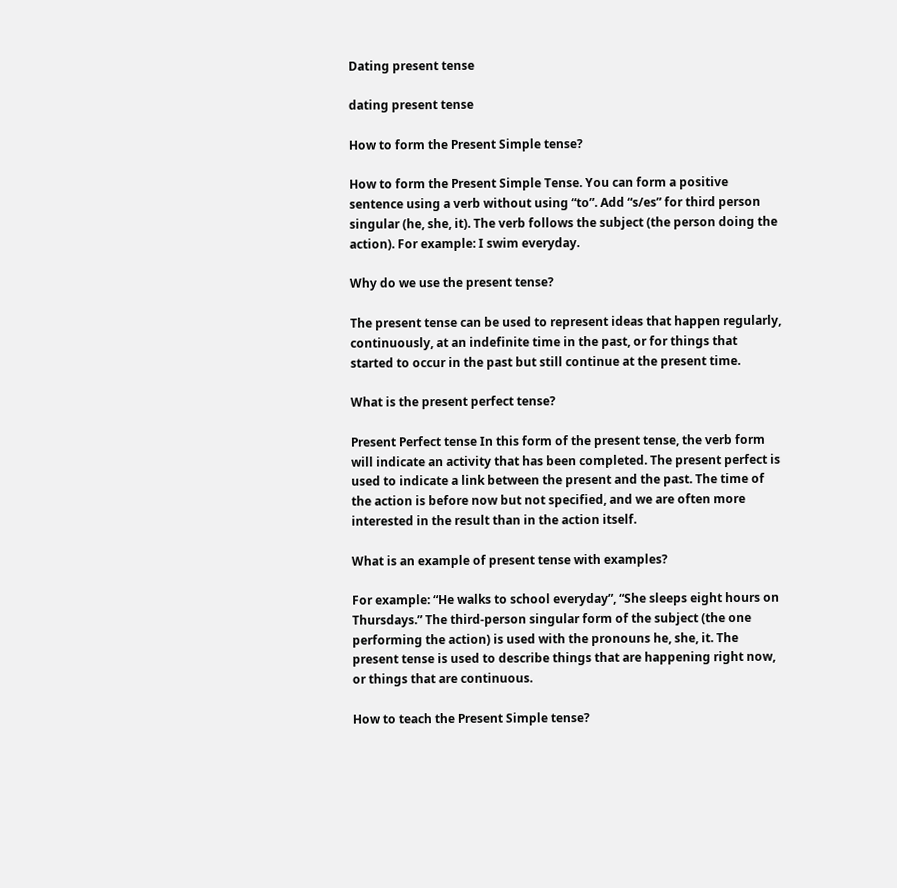Dating present tense

dating present tense

How to form the Present Simple tense?

How to form the Present Simple Tense. You can form a positive sentence using a verb without using “to”. Add “s/es” for third person singular (he, she, it). The verb follows the subject (the person doing the action). For example: I swim everyday.

Why do we use the present tense?

The present tense can be used to represent ideas that happen regularly, continuously, at an indefinite time in the past, or for things that started to occur in the past but still continue at the present time.

What is the present perfect tense?

Present Perfect tense In this form of the present tense, the verb form will indicate an activity that has been completed. The present perfect is used to indicate a link between the present and the past. The time of the action is before now but not specified, and we are often more interested in the result than in the action itself.

What is an example of present tense with examples?

For example: “He walks to school everyday”, “She sleeps eight hours on Thursdays.” The third-person singular form of the subject (the one performing the action) is used with the pronouns he, she, it. The present tense is used to describe things that are happening right now, or things that are continuous.

How to teach the Present Simple tense?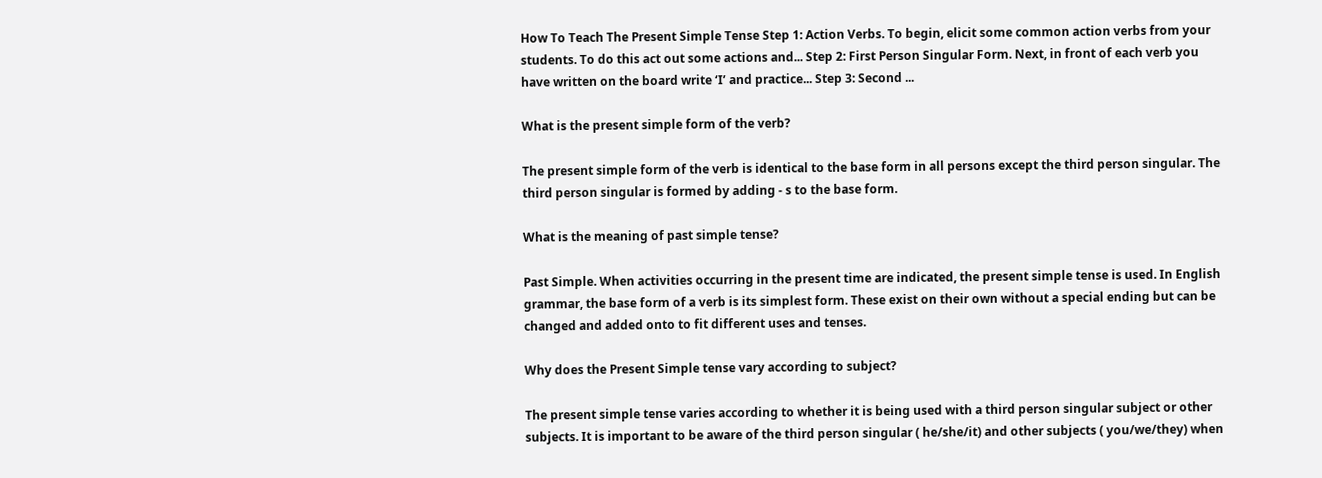How To Teach The Present Simple Tense Step 1: Action Verbs. To begin, elicit some common action verbs from your students. To do this act out some actions and... Step 2: First Person Singular Form. Next, in front of each verb you have written on the board write ‘I’ and practice... Step 3: Second ...

What is the present simple form of the verb?

The present simple form of the verb is identical to the base form in all persons except the third person singular. The third person singular is formed by adding - s to the base form.

What is the meaning of past simple tense?

Past Simple. When activities occurring in the present time are indicated, the present simple tense is used. In English grammar, the base form of a verb is its simplest form. These exist on their own without a special ending but can be changed and added onto to fit different uses and tenses.

Why does the Present Simple tense vary according to subject?

The present simple tense varies according to whether it is being used with a third person singular subject or other subjects. It is important to be aware of the third person singular ( he/she/it) and other subjects ( you/we/they) when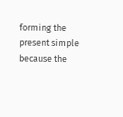forming the present simple because the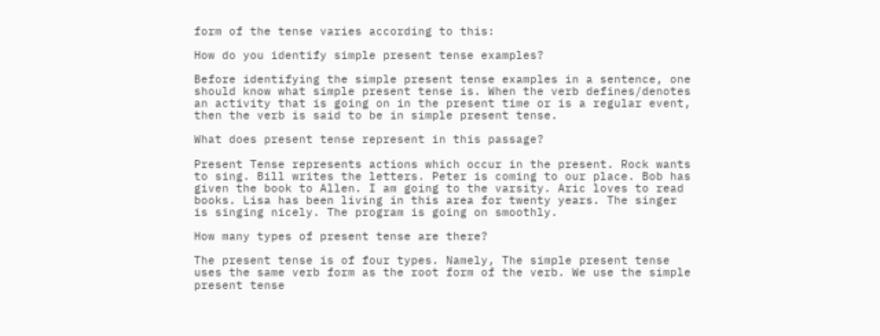form of the tense varies according to this:

How do you identify simple present tense examples?

Before identifying the simple present tense examples in a sentence, one should know what simple present tense is. When the verb defines/denotes an activity that is going on in the present time or is a regular event, then the verb is said to be in simple present tense.

What does present tense represent in this passage?

Present Tense represents actions which occur in the present. Rock wants to sing. Bill writes the letters. Peter is coming to our place. Bob has given the book to Allen. I am going to the varsity. Aric loves to read books. Lisa has been living in this area for twenty years. The singer is singing nicely. The program is going on smoothly.

How many types of present tense are there?

The present tense is of four types. Namely, The simple present tense uses the same verb form as the root form of the verb. We use the simple present tense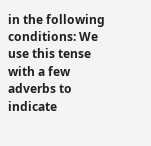in the following conditions: We use this tense with a few adverbs to indicate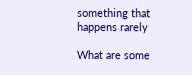something that happens rarely

What are some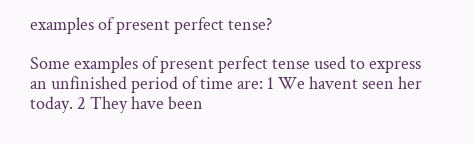examples of present perfect tense?

Some examples of present perfect tense used to express an unfinished period of time are: 1 We havent seen her today. 2 They have been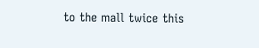to the mall twice this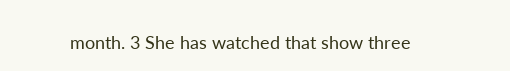month. 3 She has watched that show three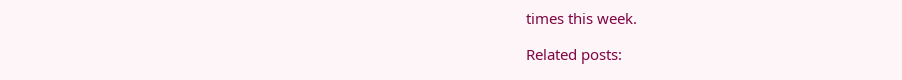times this week.

Related posts: